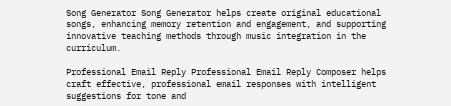Song Generator Song Generator helps create original educational songs, enhancing memory retention and engagement, and supporting innovative teaching methods through music integration in the curriculum.

Professional Email Reply Professional Email Reply Composer helps craft effective, professional email responses with intelligent suggestions for tone and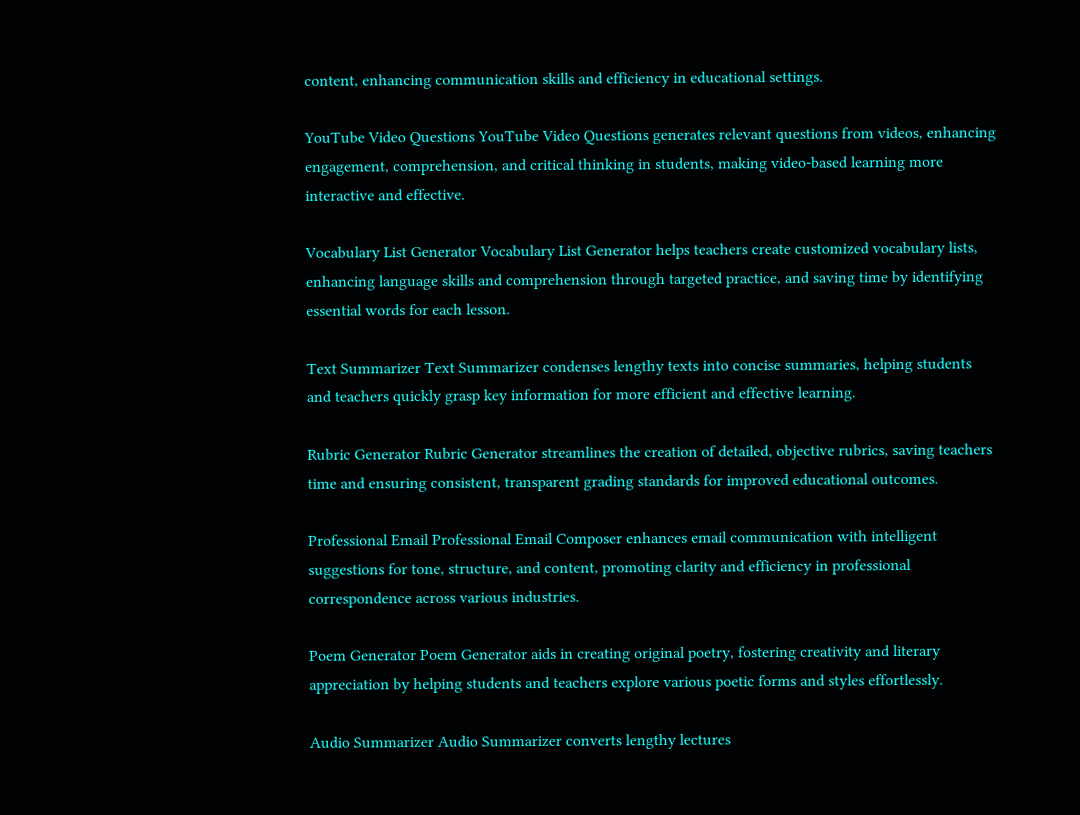content, enhancing communication skills and efficiency in educational settings.

YouTube Video Questions YouTube Video Questions generates relevant questions from videos, enhancing engagement, comprehension, and critical thinking in students, making video-based learning more interactive and effective.

Vocabulary List Generator Vocabulary List Generator helps teachers create customized vocabulary lists, enhancing language skills and comprehension through targeted practice, and saving time by identifying essential words for each lesson.

Text Summarizer Text Summarizer condenses lengthy texts into concise summaries, helping students and teachers quickly grasp key information for more efficient and effective learning.

Rubric Generator Rubric Generator streamlines the creation of detailed, objective rubrics, saving teachers time and ensuring consistent, transparent grading standards for improved educational outcomes.

Professional Email Professional Email Composer enhances email communication with intelligent suggestions for tone, structure, and content, promoting clarity and efficiency in professional correspondence across various industries.

Poem Generator Poem Generator aids in creating original poetry, fostering creativity and literary appreciation by helping students and teachers explore various poetic forms and styles effortlessly.

Audio Summarizer Audio Summarizer converts lengthy lectures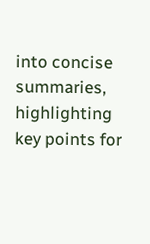into concise summaries, highlighting key points for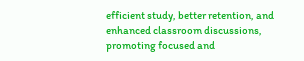efficient study, better retention, and enhanced classroom discussions, promoting focused and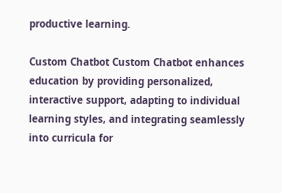productive learning.

Custom Chatbot Custom Chatbot enhances education by providing personalized, interactive support, adapting to individual learning styles, and integrating seamlessly into curricula for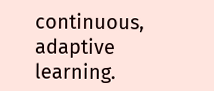continuous, adaptive learning.